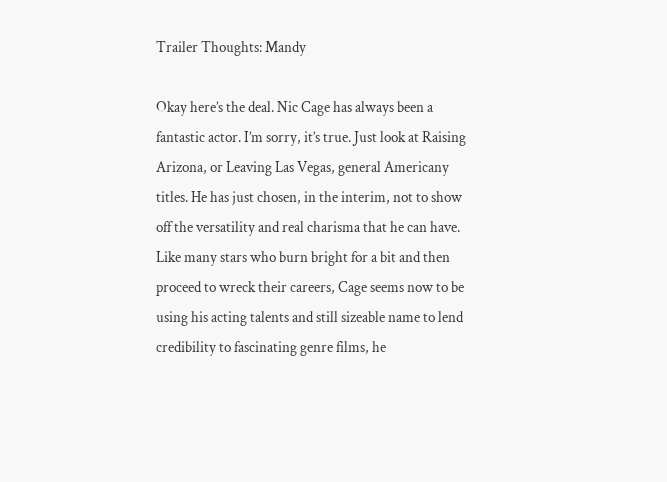Trailer Thoughts: Mandy

Okay here’s the deal. Nic Cage has always been a fantastic actor. I’m sorry, it’s true. Just look at Raising Arizona, or Leaving Las Vegas, general Americany titles. He has just chosen, in the interim, not to show off the versatility and real charisma that he can have. Like many stars who burn bright for a bit and then proceed to wreck their careers, Cage seems now to be using his acting talents and still sizeable name to lend credibility to fascinating genre films, he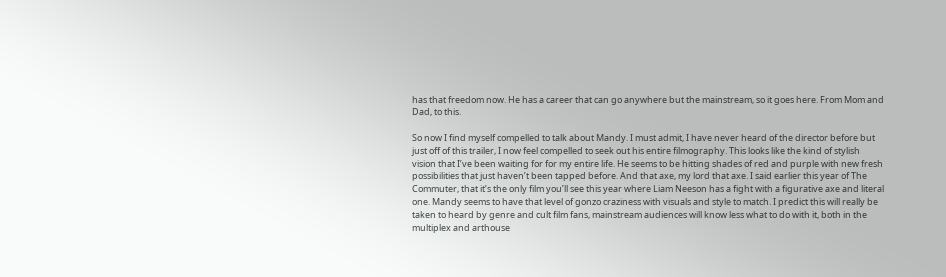has that freedom now. He has a career that can go anywhere but the mainstream, so it goes here. From Mom and Dad, to this.

So now I find myself compelled to talk about Mandy. I must admit, I have never heard of the director before but just off of this trailer, I now feel compelled to seek out his entire filmography. This looks like the kind of stylish vision that I’ve been waiting for for my entire life. He seems to be hitting shades of red and purple with new fresh possibilities that just haven’t been tapped before. And that axe, my lord that axe. I said earlier this year of The Commuter, that it’s the only film you’ll see this year where Liam Neeson has a fight with a figurative axe and literal one. Mandy seems to have that level of gonzo craziness with visuals and style to match. I predict this will really be taken to heard by genre and cult film fans, mainstream audiences will know less what to do with it, both in the multiplex and arthouse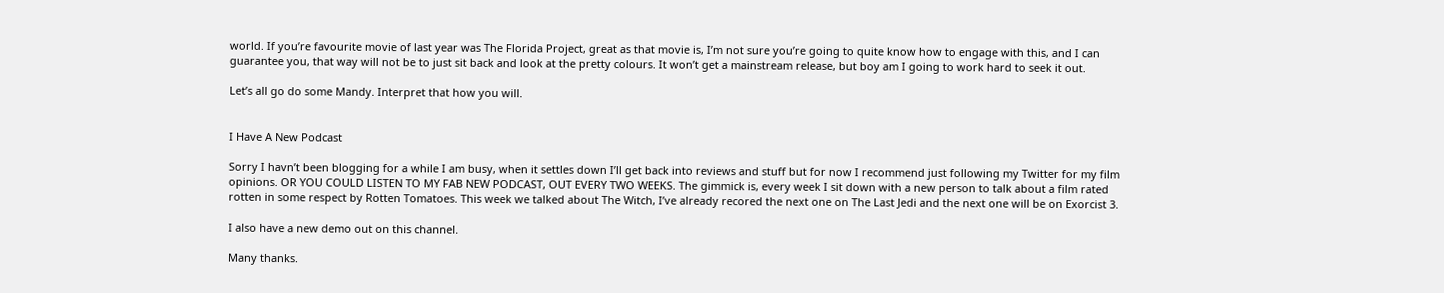world. If you’re favourite movie of last year was The Florida Project, great as that movie is, I’m not sure you’re going to quite know how to engage with this, and I can guarantee you, that way will not be to just sit back and look at the pretty colours. It won’t get a mainstream release, but boy am I going to work hard to seek it out.

Let’s all go do some Mandy. Interpret that how you will.


I Have A New Podcast

Sorry I havn’t been blogging for a while I am busy, when it settles down I’ll get back into reviews and stuff but for now I recommend just following my Twitter for my film opinions. OR YOU COULD LISTEN TO MY FAB NEW PODCAST, OUT EVERY TWO WEEKS. The gimmick is, every week I sit down with a new person to talk about a film rated rotten in some respect by Rotten Tomatoes. This week we talked about The Witch, I’ve already recored the next one on The Last Jedi and the next one will be on Exorcist 3.

I also have a new demo out on this channel.

Many thanks.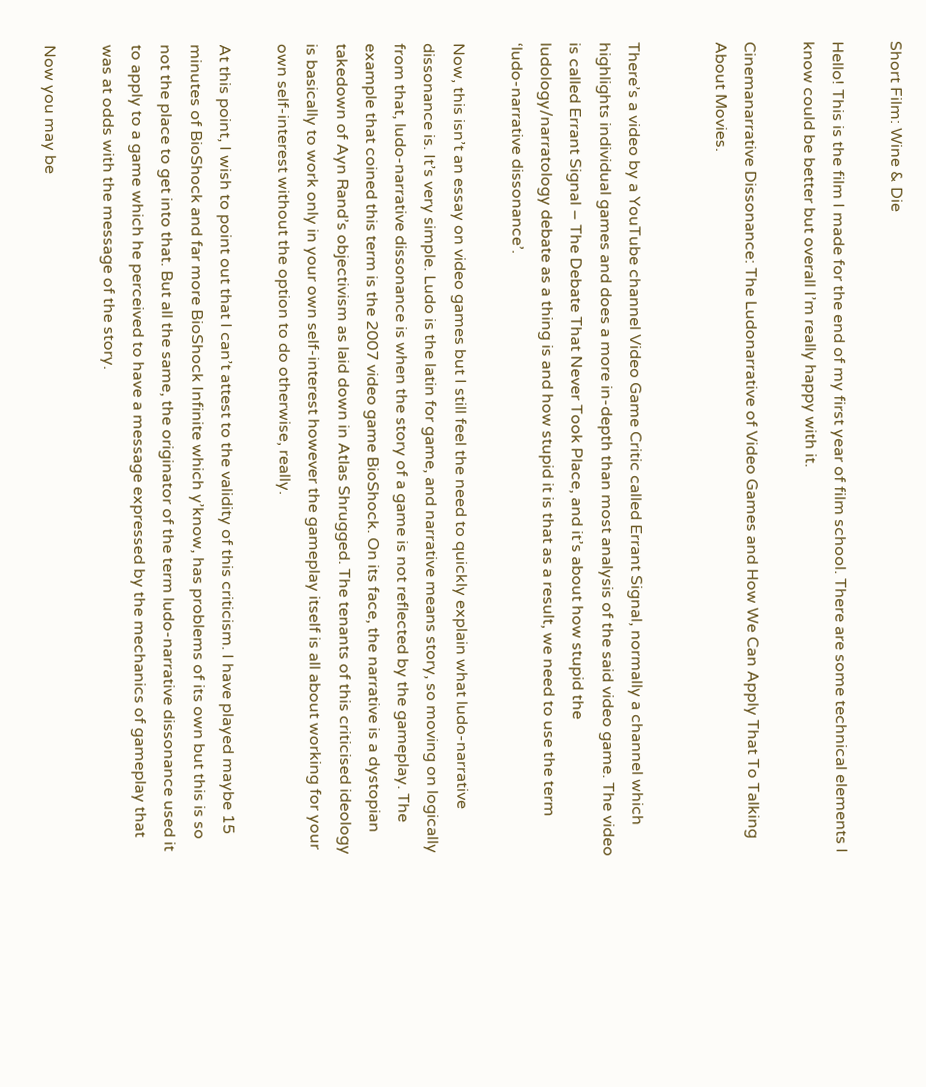Short Film: Wine & Die

Hello! This is the film I made for the end of my first year of film school. There are some technical elements I know could be better but overall I’m really happy with it.

Cinemanarrative Dissonance: The Ludonarrative of Video Games and How We Can Apply That To Talking About Movies.


There’s a video by a YouTube channel Video Game Critic called Errant Signal, normally a channel which highlights individual games and does a more in-depth than most analysis of the said video game. The video is called Errant Signal – The Debate That Never Took Place, and it’s about how stupid the ludology/narratology debate as a thing is and how stupid it is that as a result, we need to use the term ‘ludo-narrative dissonance’.

Now, this isn’t an essay on video games but I still feel the need to quickly explain what ludo-narrative dissonance is. It’s very simple. Ludo is the latin for game, and narrative means story, so moving on logically from that, ludo-narrative dissonance is when the story of a game is not reflected by the gameplay. The example that coined this term is the 2007 video game BioShock. On its face, the narrative is a dystopian takedown of Ayn Rand’s objectivism as laid down in Atlas Shrugged. The tenants of this criticised ideology is basically to work only in your own self-interest however the gameplay itself is all about working for your own self-interest without the option to do otherwise, really.

At this point, I wish to point out that I can’t attest to the validity of this criticism. I have played maybe 15 minutes of BioShock and far more BioShock Infinite which y’know, has problems of its own but this is so not the place to get into that. But all the same, the originator of the term ludo-narrative dissonance used it to apply to a game which he perceived to have a message expressed by the mechanics of gameplay that was at odds with the message of the story.

Now you may be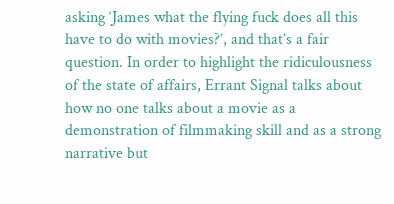asking ‘James what the flying fuck does all this have to do with movies?’, and that’s a fair question. In order to highlight the ridiculousness of the state of affairs, Errant Signal talks about how no one talks about a movie as a demonstration of filmmaking skill and as a strong narrative but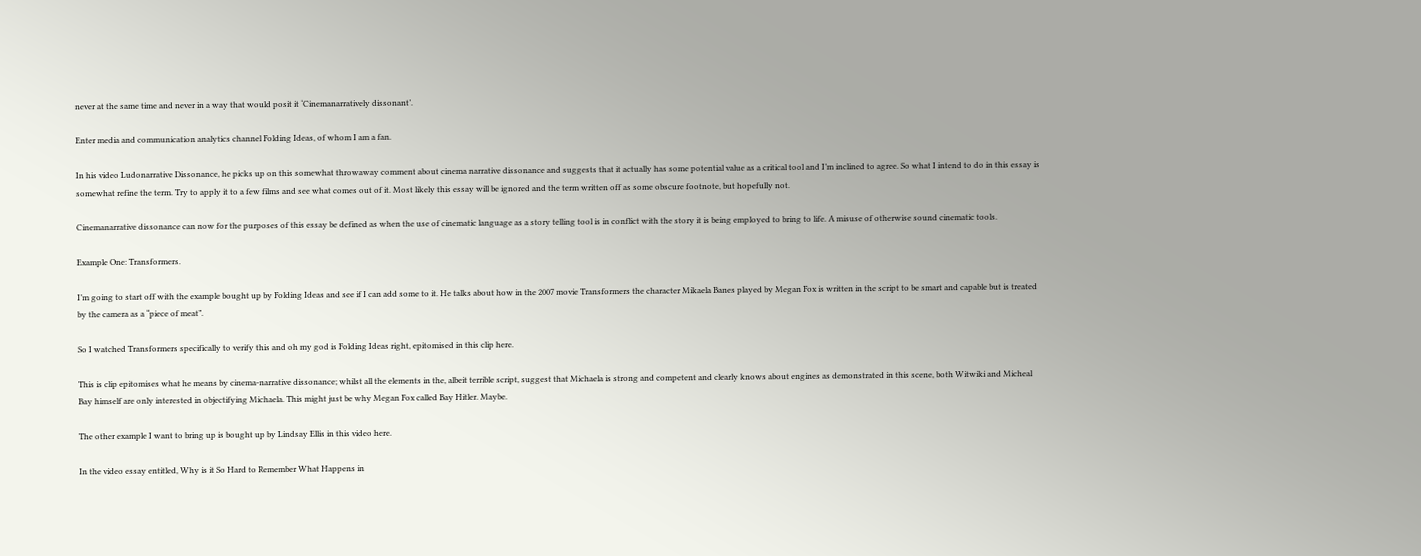never at the same time and never in a way that would posit it ‘Cinemanarratively dissonant’.

Enter media and communication analytics channel Folding Ideas, of whom I am a fan.

In his video Ludonarrative Dissonance, he picks up on this somewhat throwaway comment about cinema narrative dissonance and suggests that it actually has some potential value as a critical tool and I’m inclined to agree. So what I intend to do in this essay is somewhat refine the term. Try to apply it to a few films and see what comes out of it. Most likely this essay will be ignored and the term written off as some obscure footnote, but hopefully not.

Cinemanarrative dissonance can now for the purposes of this essay be defined as when the use of cinematic language as a story telling tool is in conflict with the story it is being employed to bring to life. A misuse of otherwise sound cinematic tools.

Example One: Transformers.

I’m going to start off with the example bought up by Folding Ideas and see if I can add some to it. He talks about how in the 2007 movie Transformers the character Mikaela Banes played by Megan Fox is written in the script to be smart and capable but is treated by the camera as a “piece of meat”.

So I watched Transformers specifically to verify this and oh my god is Folding Ideas right, epitomised in this clip here.

This is clip epitomises what he means by cinema-narrative dissonance; whilst all the elements in the, albeit terrible script, suggest that Michaela is strong and competent and clearly knows about engines as demonstrated in this scene, both Witwiki and Micheal Bay himself are only interested in objectifying Michaela. This might just be why Megan Fox called Bay Hitler. Maybe.

The other example I want to bring up is bought up by Lindsay Ellis in this video here.

In the video essay entitled, Why is it So Hard to Remember What Happens in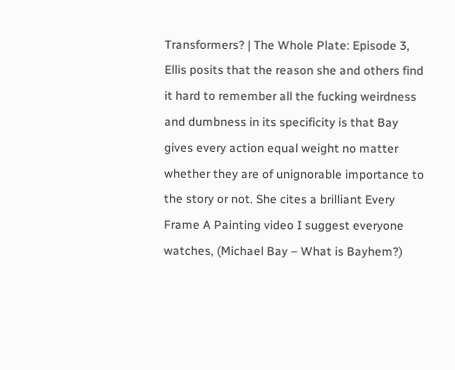Transformers? | The Whole Plate: Episode 3, Ellis posits that the reason she and others find it hard to remember all the fucking weirdness and dumbness in its specificity is that Bay gives every action equal weight no matter whether they are of unignorable importance to the story or not. She cites a brilliant Every Frame A Painting video I suggest everyone watches, (Michael Bay – What is Bayhem?)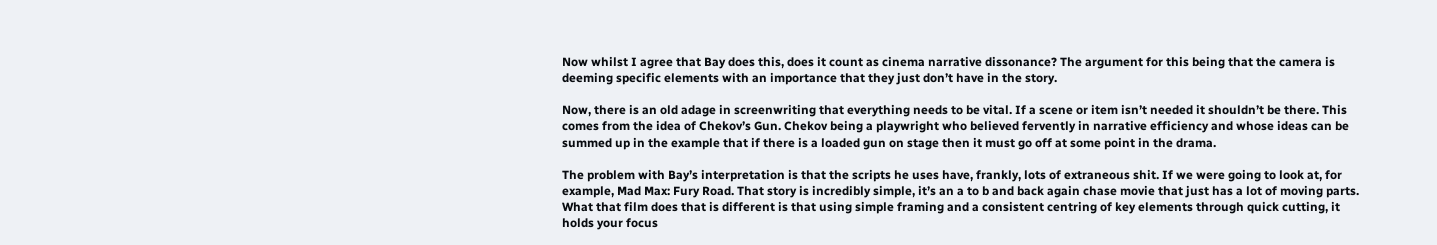Now whilst I agree that Bay does this, does it count as cinema narrative dissonance? The argument for this being that the camera is deeming specific elements with an importance that they just don’t have in the story.

Now, there is an old adage in screenwriting that everything needs to be vital. If a scene or item isn’t needed it shouldn’t be there. This comes from the idea of Chekov’s Gun. Chekov being a playwright who believed fervently in narrative efficiency and whose ideas can be summed up in the example that if there is a loaded gun on stage then it must go off at some point in the drama.

The problem with Bay’s interpretation is that the scripts he uses have, frankly, lots of extraneous shit. If we were going to look at, for example, Mad Max: Fury Road. That story is incredibly simple, it’s an a to b and back again chase movie that just has a lot of moving parts. What that film does that is different is that using simple framing and a consistent centring of key elements through quick cutting, it holds your focus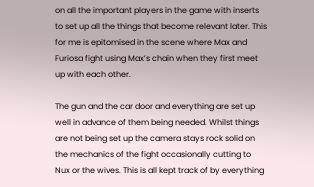on all the important players in the game with inserts to set up all the things that become relevant later. This for me is epitomised in the scene where Max and Furiosa fight using Max’s chain when they first meet up with each other.

The gun and the car door and everything are set up well in advance of them being needed. Whilst things are not being set up the camera stays rock solid on the mechanics of the fight occasionally cutting to Nux or the wives. This is all kept track of by everything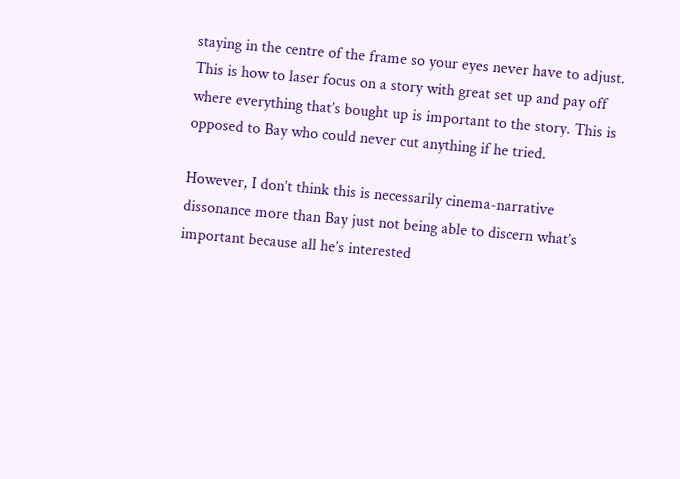staying in the centre of the frame so your eyes never have to adjust. This is how to laser focus on a story with great set up and pay off where everything that’s bought up is important to the story. This is opposed to Bay who could never cut anything if he tried.

However, I don’t think this is necessarily cinema-narrative dissonance more than Bay just not being able to discern what’s important because all he’s interested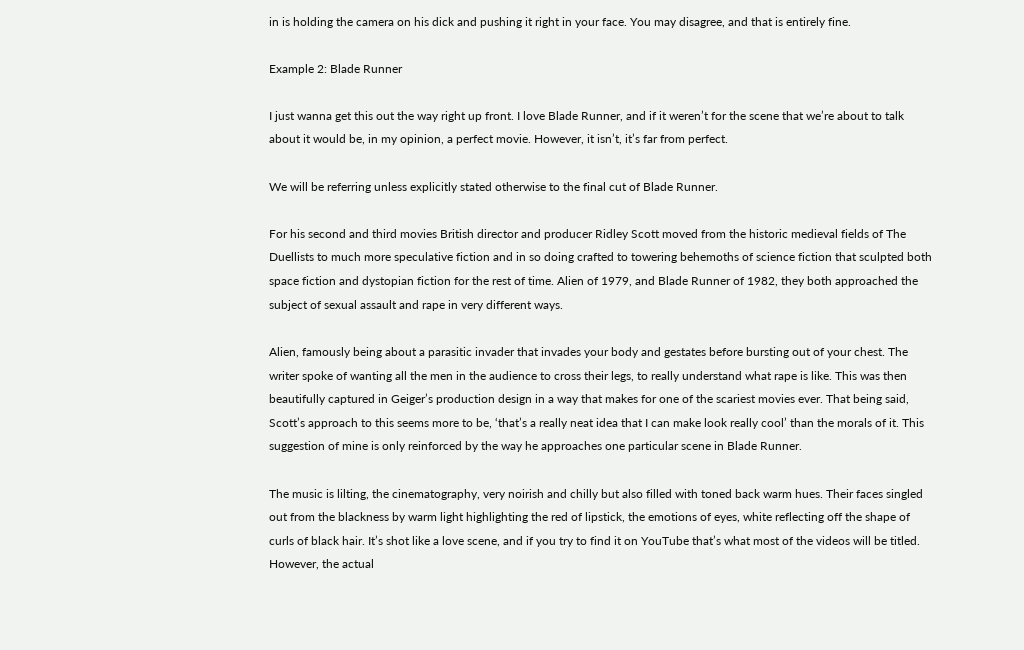in is holding the camera on his dick and pushing it right in your face. You may disagree, and that is entirely fine.

Example 2: Blade Runner

I just wanna get this out the way right up front. I love Blade Runner, and if it weren’t for the scene that we’re about to talk about it would be, in my opinion, a perfect movie. However, it isn’t, it’s far from perfect.

We will be referring unless explicitly stated otherwise to the final cut of Blade Runner.

For his second and third movies British director and producer Ridley Scott moved from the historic medieval fields of The Duellists to much more speculative fiction and in so doing crafted to towering behemoths of science fiction that sculpted both space fiction and dystopian fiction for the rest of time. Alien of 1979, and Blade Runner of 1982, they both approached the subject of sexual assault and rape in very different ways.

Alien, famously being about a parasitic invader that invades your body and gestates before bursting out of your chest. The writer spoke of wanting all the men in the audience to cross their legs, to really understand what rape is like. This was then beautifully captured in Geiger’s production design in a way that makes for one of the scariest movies ever. That being said, Scott’s approach to this seems more to be, ‘that’s a really neat idea that I can make look really cool’ than the morals of it. This suggestion of mine is only reinforced by the way he approaches one particular scene in Blade Runner.

The music is lilting, the cinematography, very noirish and chilly but also filled with toned back warm hues. Their faces singled out from the blackness by warm light highlighting the red of lipstick, the emotions of eyes, white reflecting off the shape of curls of black hair. It’s shot like a love scene, and if you try to find it on YouTube that’s what most of the videos will be titled. However, the actual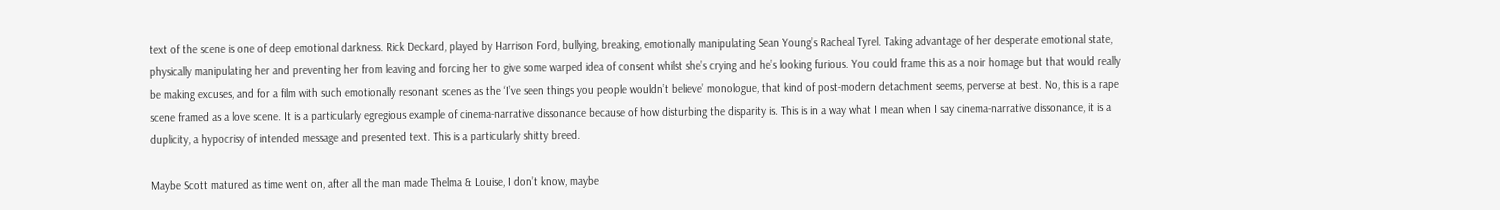text of the scene is one of deep emotional darkness. Rick Deckard, played by Harrison Ford, bullying, breaking, emotionally manipulating Sean Young’s Racheal Tyrel. Taking advantage of her desperate emotional state, physically manipulating her and preventing her from leaving and forcing her to give some warped idea of consent whilst she’s crying and he’s looking furious. You could frame this as a noir homage but that would really be making excuses, and for a film with such emotionally resonant scenes as the ‘I’ve seen things you people wouldn’t believe’ monologue, that kind of post-modern detachment seems, perverse at best. No, this is a rape scene framed as a love scene. It is a particularly egregious example of cinema-narrative dissonance because of how disturbing the disparity is. This is in a way what I mean when I say cinema-narrative dissonance, it is a duplicity, a hypocrisy of intended message and presented text. This is a particularly shitty breed.

Maybe Scott matured as time went on, after all the man made Thelma & Louise, I don’t know, maybe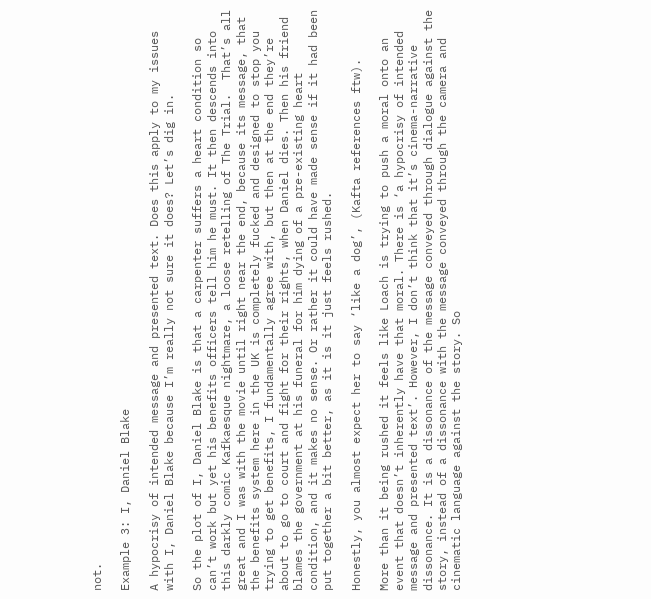not.

Example 3: I, Daniel Blake

A hypocrisy of intended message and presented text. Does this apply to my issues with I, Daniel Blake because I’m really not sure it does? Let’s dig in.

So the plot of I, Daniel Blake is that a carpenter suffers a heart condition so can’t work but yet his benefits officers tell him he must. It then descends into this darkly comic Kafkaesque nightmare, a loose retelling of The Trial.  That’s all great and I was with the movie until right near the end, because its message, that the benefits system here in the UK is completely fucked and designed to stop you trying to get benefits, I fundamentally agree with, but then at the end they’re about to go to court and fight for their rights, when Daniel dies. Then his friend blames the government at his funeral for him dying of a pre-existing heart condition, and it makes no sense. Or rather it could have made sense if it had been put together a bit better, as it is it just feels rushed.

Honestly, you almost expect her to say ‘like a dog’, (Kafta references ftw).

More than it being rushed it feels like Loach is trying to push a moral onto an event that doesn’t inherently have that moral. There is ‘a hypocrisy of intended message and presented text’. However, I don’t think that it’s cinema-narrative dissonance. It is a dissonance of the message conveyed through dialogue against the story, instead of a dissonance with the message conveyed through the camera and cinematic language against the story. So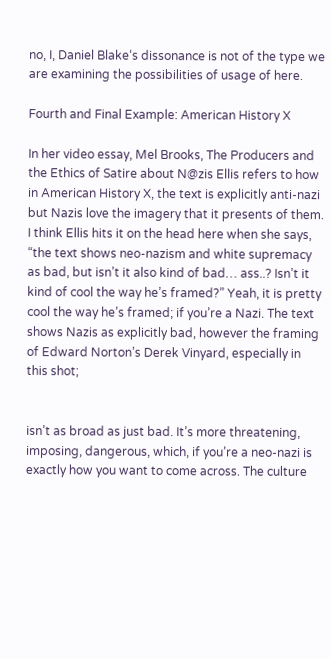no, I, Daniel Blake‘s dissonance is not of the type we are examining the possibilities of usage of here.

Fourth and Final Example: American History X

In her video essay, Mel Brooks, The Producers and the Ethics of Satire about N@zis Ellis refers to how in American History X, the text is explicitly anti-nazi but Nazis love the imagery that it presents of them. I think Ellis hits it on the head here when she says, “the text shows neo-nazism and white supremacy as bad, but isn’t it also kind of bad… ass..? Isn’t it kind of cool the way he’s framed?” Yeah, it is pretty cool the way he’s framed; if you’re a Nazi. The text shows Nazis as explicitly bad, however the framing of Edward Norton’s Derek Vinyard, especially in this shot;


isn’t as broad as just bad. It’s more threatening, imposing, dangerous, which, if you’re a neo-nazi is exactly how you want to come across. The culture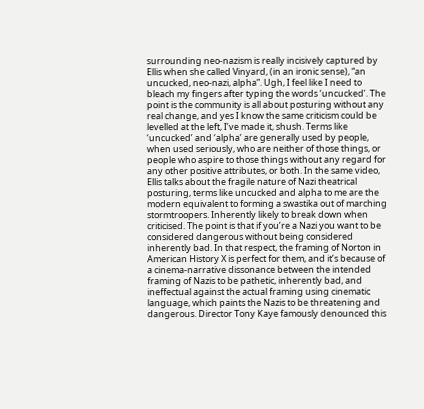surrounding neo-nazism is really incisively captured by Ellis when she called Vinyard, (in an ironic sense), “an uncucked, neo-nazi, alpha”. Ugh, I feel like I need to bleach my fingers after typing the words ‘uncucked’. The point is the community is all about posturing without any real change, and yes I know the same criticism could be levelled at the left, I’ve made it, shush. Terms like ‘uncucked’ and ‘alpha’ are generally used by people, when used seriously, who are neither of those things, or people who aspire to those things without any regard for any other positive attributes, or both. In the same video, Ellis talks about the fragile nature of Nazi theatrical posturing, terms like uncucked and alpha to me are the modern equivalent to forming a swastika out of marching stormtroopers. Inherently likely to break down when criticised. The point is that if you’re a Nazi you want to be considered dangerous without being considered inherently bad. In that respect, the framing of Norton in American History X is perfect for them, and it’s because of a cinema-narrative dissonance between the intended framing of Nazis to be pathetic, inherently bad, and ineffectual against the actual framing using cinematic language, which paints the Nazis to be threatening and dangerous. Director Tony Kaye famously denounced this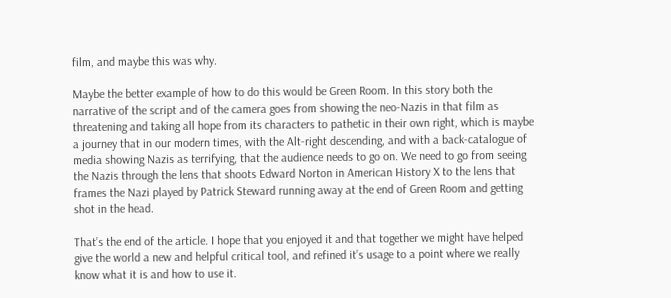film, and maybe this was why.

Maybe the better example of how to do this would be Green Room. In this story both the narrative of the script and of the camera goes from showing the neo-Nazis in that film as threatening and taking all hope from its characters to pathetic in their own right, which is maybe a journey that in our modern times, with the Alt-right descending, and with a back-catalogue of media showing Nazis as terrifying, that the audience needs to go on. We need to go from seeing the Nazis through the lens that shoots Edward Norton in American History X to the lens that frames the Nazi played by Patrick Steward running away at the end of Green Room and getting shot in the head.

That’s the end of the article. I hope that you enjoyed it and that together we might have helped give the world a new and helpful critical tool, and refined it’s usage to a point where we really know what it is and how to use it.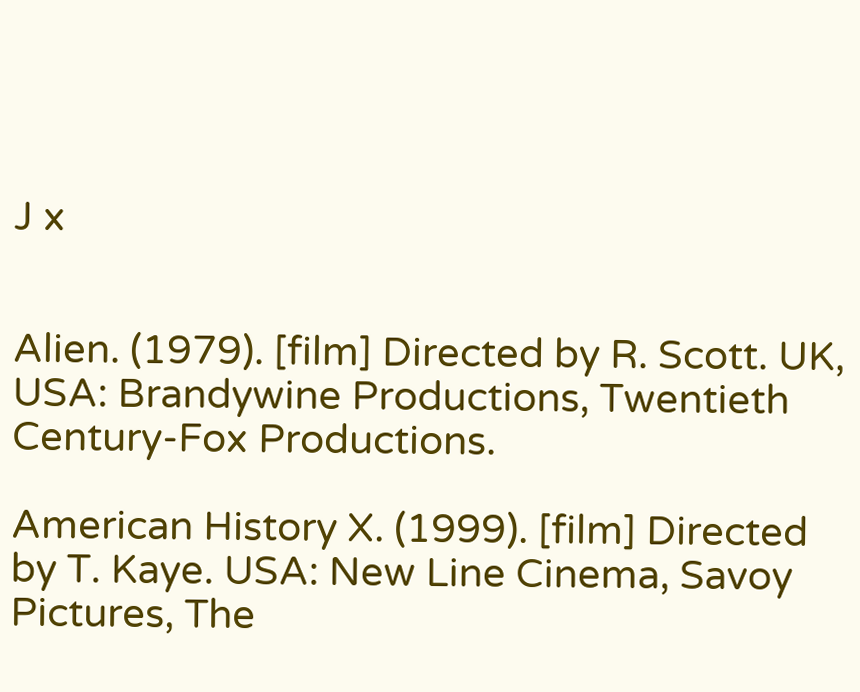J x


Alien. (1979). [film] Directed by R. Scott. UK, USA: Brandywine Productions, Twentieth Century-Fox Productions.

American History X. (1999). [film] Directed by T. Kaye. USA: New Line Cinema, Savoy Pictures, The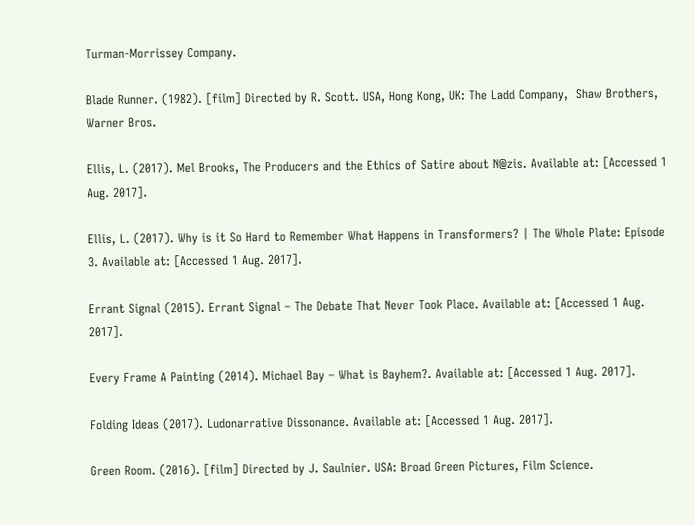Turman-Morrissey Company.

Blade Runner. (1982). [film] Directed by R. Scott. USA, Hong Kong, UK: The Ladd Company,  Shaw Brothers, Warner Bros.

Ellis, L. (2017). Mel Brooks, The Producers and the Ethics of Satire about N@zis. Available at: [Accessed 1 Aug. 2017].

Ellis, L. (2017). Why is it So Hard to Remember What Happens in Transformers? | The Whole Plate: Episode 3. Available at: [Accessed 1 Aug. 2017].

Errant Signal (2015). Errant Signal – The Debate That Never Took Place. Available at: [Accessed 1 Aug. 2017].

Every Frame A Painting (2014). Michael Bay – What is Bayhem?. Available at: [Accessed 1 Aug. 2017].

Folding Ideas (2017). Ludonarrative Dissonance. Available at: [Accessed 1 Aug. 2017].

Green Room. (2016). [film] Directed by J. Saulnier. USA: Broad Green Pictures, Film Science.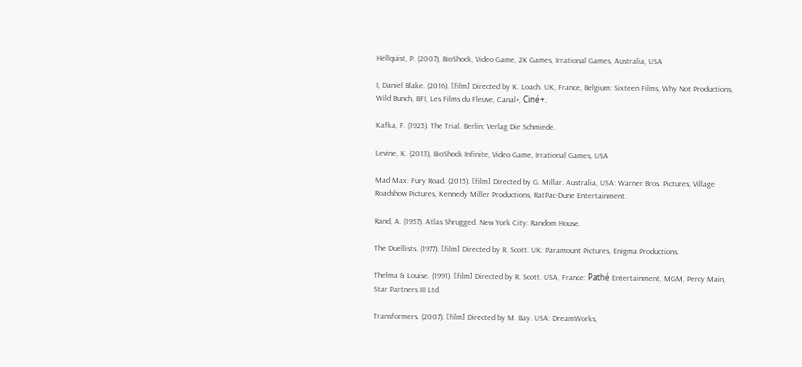Hellquist, P. (2007), BioShock, Video Game, 2K Games, Irrational Games, Australia, USA

I, Daniel Blake. (2016). [film] Directed by K. Loach. UK, France, Belgium: Sixteen Films, Why Not Productions, Wild Bunch, BFI, Les Films du Fleuve, Canal+, Ciné+.

Kafka, F. (1925). The Trial. Berlin: Verlag Die Schmiede.

Levine, K. (2013), BioShock Infinite, Video Game, Irrational Games, USA

Mad Max: Fury Road. (2015). [film] Directed by G. Millar. Australia, USA: Warner Bros. Pictures, Village Roadshow Pictures, Kennedy Miller Productions, RatPac-Dune Entertainment.

Rand, A. (1957). Atlas Shrugged. New York City: Random House.

The Duellists. (1977). [film] Directed by R. Scott. UK: Paramount Pictures, Enigma Productions.

Thelma & Louise. (1991). [film] Directed by R. Scott. USA, France: Pathé Entertainment, MGM, Percy Main, Star Partners III Ltd.

Transformers. (2007). [film] Directed by M. Bay. USA: DreamWorks,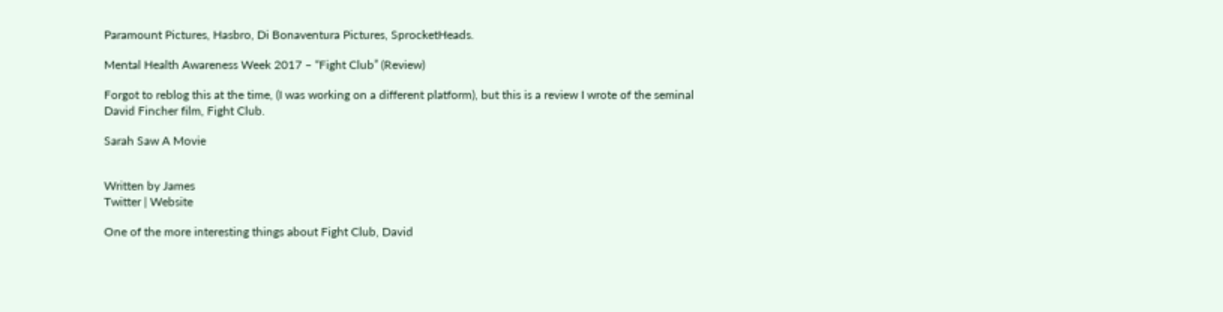Paramount Pictures, Hasbro, Di Bonaventura Pictures, SprocketHeads.

Mental Health Awareness Week 2017 – “Fight Club” (Review)

Forgot to reblog this at the time, (I was working on a different platform), but this is a review I wrote of the seminal David Fincher film, Fight Club.

Sarah Saw A Movie


Written by James
Twitter | Website

One of the more interesting things about Fight Club, David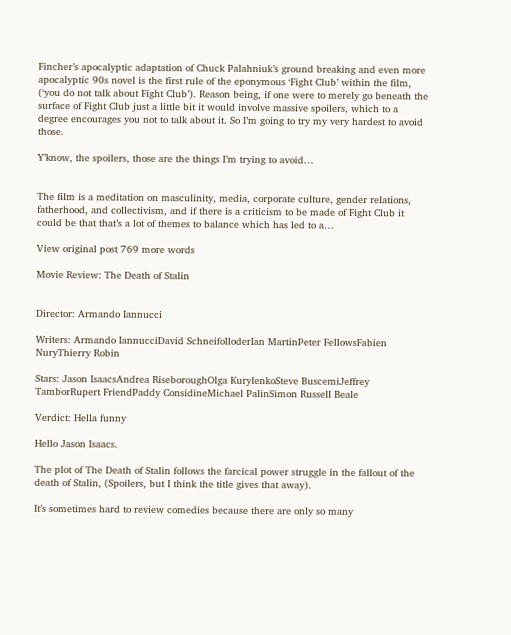Fincher’s apocalyptic adaptation of Chuck Palahniuk’s ground breaking and even more apocalyptic 90s novel is the first rule of the eponymous ‘Fight Club’ within the film, (‘you do not talk about Fight Club’). Reason being, if one were to merely go beneath the surface of Fight Club just a little bit it would involve massive spoilers, which to a degree encourages you not to talk about it. So I’m going to try my very hardest to avoid those.

Y’know, the spoilers, those are the things I’m trying to avoid…


The film is a meditation on masculinity, media, corporate culture, gender relations, fatherhood, and collectivism, and if there is a criticism to be made of Fight Club it could be that that’s a lot of themes to balance which has led to a…

View original post 769 more words

Movie Review: The Death of Stalin


Director: Armando Iannucci

Writers: Armando IannucciDavid SchneifolloderIan MartinPeter FellowsFabien NuryThierry Robin

Stars: Jason IsaacsAndrea RiseboroughOlga KurylenkoSteve BuscemiJeffrey TamborRupert FriendPaddy ConsidineMichael PalinSimon Russell Beale

Verdict: Hella funny

Hello Jason Isaacs.

The plot of The Death of Stalin follows the farcical power struggle in the fallout of the death of Stalin, (Spoilers, but I think the title gives that away).

It’s sometimes hard to review comedies because there are only so many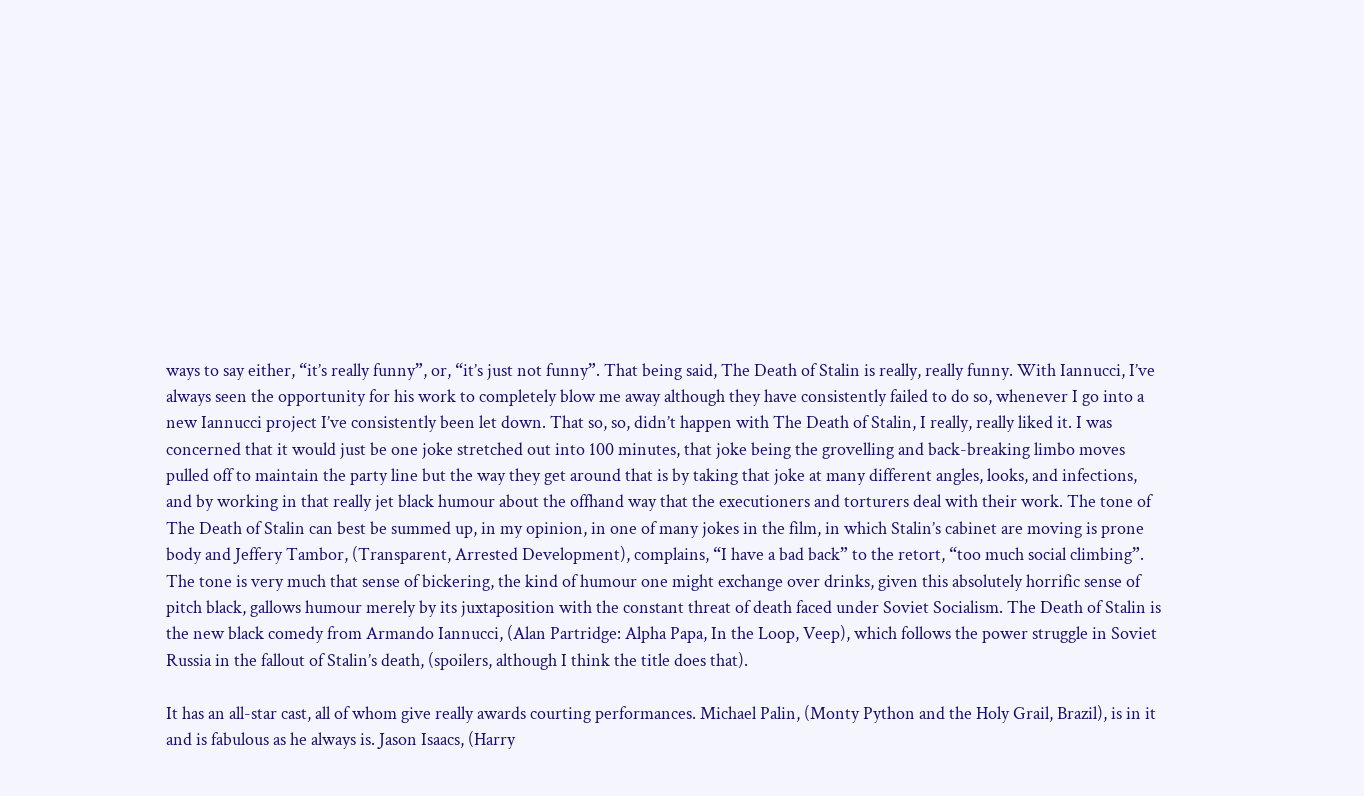ways to say either, “it’s really funny”, or, “it’s just not funny”. That being said, The Death of Stalin is really, really funny. With Iannucci, I’ve always seen the opportunity for his work to completely blow me away although they have consistently failed to do so, whenever I go into a new Iannucci project I’ve consistently been let down. That so, so, didn’t happen with The Death of Stalin, I really, really liked it. I was concerned that it would just be one joke stretched out into 100 minutes, that joke being the grovelling and back-breaking limbo moves pulled off to maintain the party line but the way they get around that is by taking that joke at many different angles, looks, and infections, and by working in that really jet black humour about the offhand way that the executioners and torturers deal with their work. The tone of The Death of Stalin can best be summed up, in my opinion, in one of many jokes in the film, in which Stalin’s cabinet are moving is prone body and Jeffery Tambor, (Transparent, Arrested Development), complains, “I have a bad back” to the retort, “too much social climbing”. The tone is very much that sense of bickering, the kind of humour one might exchange over drinks, given this absolutely horrific sense of pitch black, gallows humour merely by its juxtaposition with the constant threat of death faced under Soviet Socialism. The Death of Stalin is the new black comedy from Armando Iannucci, (Alan Partridge: Alpha Papa, In the Loop, Veep), which follows the power struggle in Soviet Russia in the fallout of Stalin’s death, (spoilers, although I think the title does that).

It has an all-star cast, all of whom give really awards courting performances. Michael Palin, (Monty Python and the Holy Grail, Brazil), is in it and is fabulous as he always is. Jason Isaacs, (Harry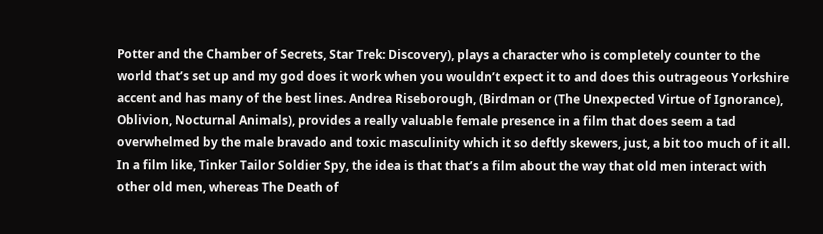Potter and the Chamber of Secrets, Star Trek: Discovery), plays a character who is completely counter to the world that’s set up and my god does it work when you wouldn’t expect it to and does this outrageous Yorkshire accent and has many of the best lines. Andrea Riseborough, (Birdman or (The Unexpected Virtue of Ignorance), Oblivion, Nocturnal Animals), provides a really valuable female presence in a film that does seem a tad overwhelmed by the male bravado and toxic masculinity which it so deftly skewers, just, a bit too much of it all. In a film like, Tinker Tailor Soldier Spy, the idea is that that’s a film about the way that old men interact with other old men, whereas The Death of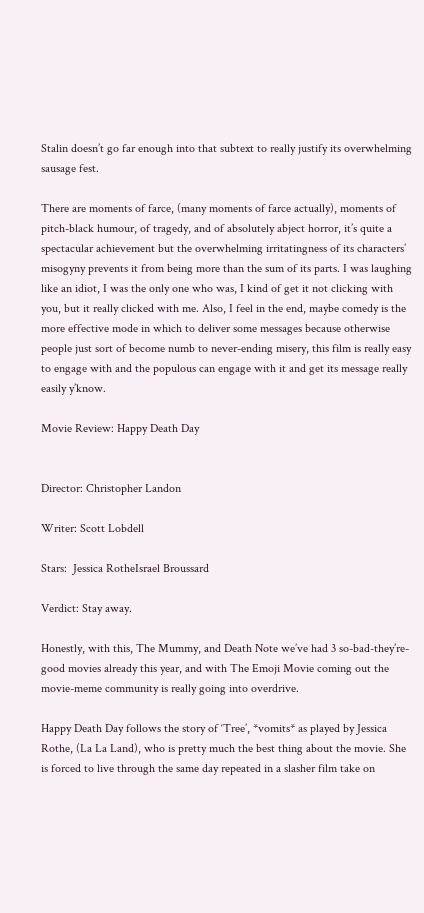Stalin doesn’t go far enough into that subtext to really justify its overwhelming sausage fest.

There are moments of farce, (many moments of farce actually), moments of pitch-black humour, of tragedy, and of absolutely abject horror, it’s quite a spectacular achievement but the overwhelming irritatingness of its characters’ misogyny prevents it from being more than the sum of its parts. I was laughing like an idiot, I was the only one who was, I kind of get it not clicking with you, but it really clicked with me. Also, I feel in the end, maybe comedy is the more effective mode in which to deliver some messages because otherwise people just sort of become numb to never-ending misery, this film is really easy to engage with and the populous can engage with it and get its message really easily y’know.

Movie Review: Happy Death Day


Director: Christopher Landon

Writer: Scott Lobdell

Stars:  Jessica RotheIsrael Broussard

Verdict: Stay away.

Honestly, with this, The Mummy, and Death Note we’ve had 3 so-bad-they’re-good movies already this year, and with The Emoji Movie coming out the movie-meme community is really going into overdrive.

Happy Death Day follows the story of ‘Tree’, *vomits* as played by Jessica Rothe, (La La Land), who is pretty much the best thing about the movie. She is forced to live through the same day repeated in a slasher film take on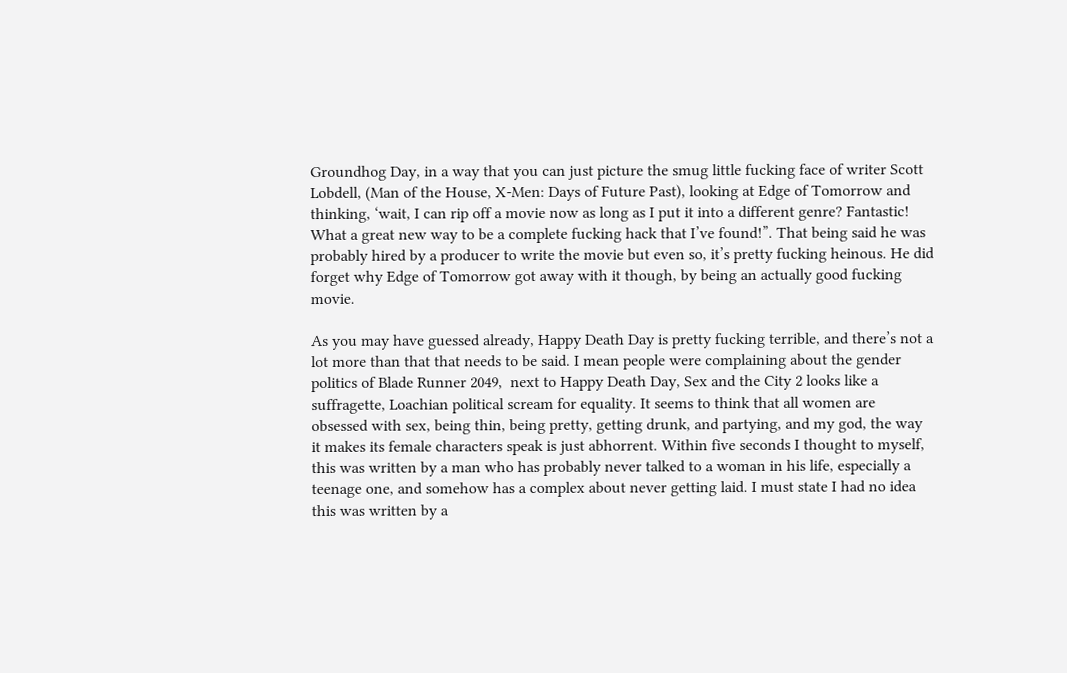Groundhog Day, in a way that you can just picture the smug little fucking face of writer Scott Lobdell, (Man of the House, X-Men: Days of Future Past), looking at Edge of Tomorrow and thinking, ‘wait, I can rip off a movie now as long as I put it into a different genre? Fantastic! What a great new way to be a complete fucking hack that I’ve found!”. That being said he was probably hired by a producer to write the movie but even so, it’s pretty fucking heinous. He did forget why Edge of Tomorrow got away with it though, by being an actually good fucking movie.

As you may have guessed already, Happy Death Day is pretty fucking terrible, and there’s not a lot more than that that needs to be said. I mean people were complaining about the gender politics of Blade Runner 2049,  next to Happy Death Day, Sex and the City 2 looks like a suffragette, Loachian political scream for equality. It seems to think that all women are obsessed with sex, being thin, being pretty, getting drunk, and partying, and my god, the way it makes its female characters speak is just abhorrent. Within five seconds I thought to myself, this was written by a man who has probably never talked to a woman in his life, especially a teenage one, and somehow has a complex about never getting laid. I must state I had no idea this was written by a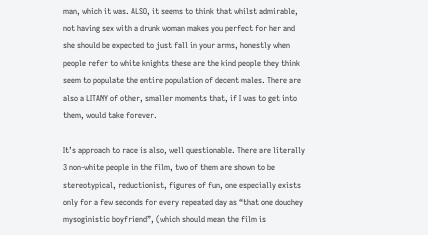man, which it was. ALSO, it seems to think that whilst admirable, not having sex with a drunk woman makes you perfect for her and she should be expected to just fall in your arms, honestly when people refer to white knights these are the kind people they think seem to populate the entire population of decent males. There are also a LITANY of other, smaller moments that, if I was to get into them, would take forever.

It’s approach to race is also, well questionable. There are literally 3 non-white people in the film, two of them are shown to be stereotypical, reductionist, figures of fun, one especially exists only for a few seconds for every repeated day as “that one douchey mysoginistic boyfriend”, (which should mean the film is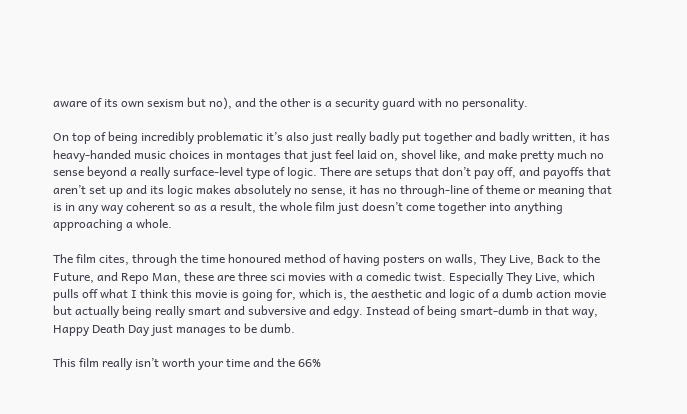aware of its own sexism but no), and the other is a security guard with no personality.

On top of being incredibly problematic it’s also just really badly put together and badly written, it has heavy-handed music choices in montages that just feel laid on, shovel like, and make pretty much no sense beyond a really surface-level type of logic. There are setups that don’t pay off, and payoffs that aren’t set up and its logic makes absolutely no sense, it has no through-line of theme or meaning that is in any way coherent so as a result, the whole film just doesn’t come together into anything approaching a whole.

The film cites, through the time honoured method of having posters on walls, They Live, Back to the Future, and Repo Man, these are three sci movies with a comedic twist. Especially They Live, which pulls off what I think this movie is going for, which is, the aesthetic and logic of a dumb action movie but actually being really smart and subversive and edgy. Instead of being smart-dumb in that way, Happy Death Day just manages to be dumb.

This film really isn’t worth your time and the 66%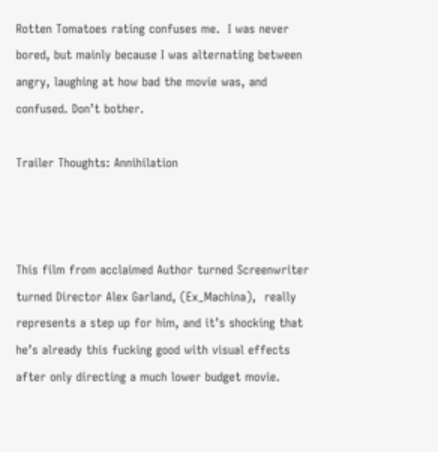Rotten Tomatoes rating confuses me.  I was never bored, but mainly because I was alternating between angry, laughing at how bad the movie was, and confused. Don’t bother.

Trailer Thoughts: Annihilation



This film from acclaimed Author turned Screenwriter turned Director Alex Garland, (Ex_Machina),  really represents a step up for him, and it’s shocking that he’s already this fucking good with visual effects after only directing a much lower budget movie.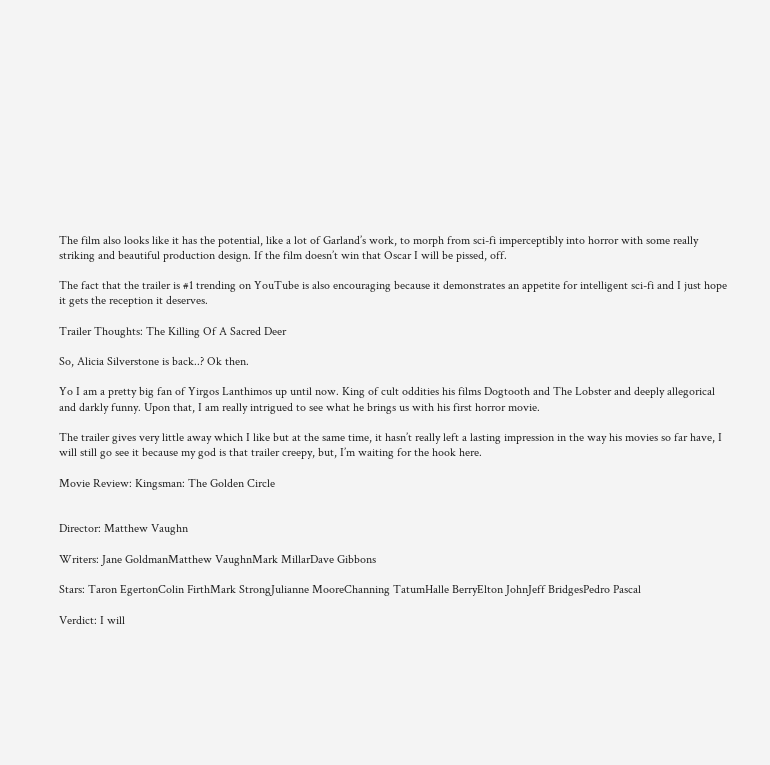The film also looks like it has the potential, like a lot of Garland’s work, to morph from sci-fi imperceptibly into horror with some really striking and beautiful production design. If the film doesn’t win that Oscar I will be pissed, off.

The fact that the trailer is #1 trending on YouTube is also encouraging because it demonstrates an appetite for intelligent sci-fi and I just hope it gets the reception it deserves.

Trailer Thoughts: The Killing Of A Sacred Deer

So, Alicia Silverstone is back..? Ok then.

Yo I am a pretty big fan of Yirgos Lanthimos up until now. King of cult oddities his films Dogtooth and The Lobster and deeply allegorical and darkly funny. Upon that, I am really intrigued to see what he brings us with his first horror movie.

The trailer gives very little away which I like but at the same time, it hasn’t really left a lasting impression in the way his movies so far have, I will still go see it because my god is that trailer creepy, but, I’m waiting for the hook here.

Movie Review: Kingsman: The Golden Circle


Director: Matthew Vaughn

Writers: Jane GoldmanMatthew VaughnMark MillarDave Gibbons

Stars: Taron EgertonColin FirthMark StrongJulianne MooreChanning TatumHalle BerryElton JohnJeff BridgesPedro Pascal

Verdict: I will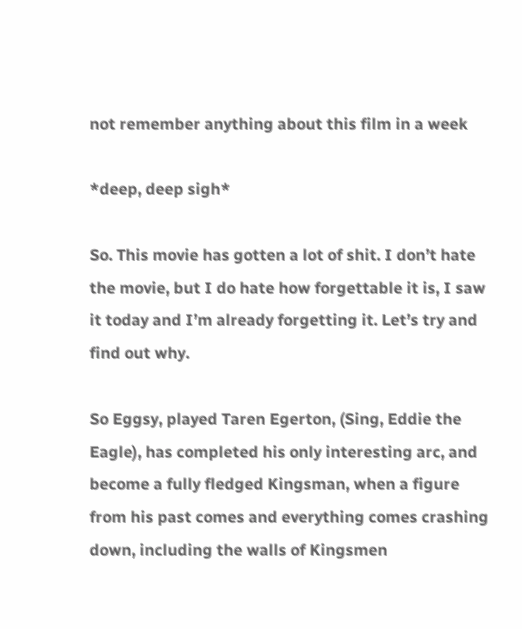not remember anything about this film in a week

*deep, deep sigh*

So. This movie has gotten a lot of shit. I don’t hate the movie, but I do hate how forgettable it is, I saw it today and I’m already forgetting it. Let’s try and find out why.

So Eggsy, played Taren Egerton, (Sing, Eddie the Eagle), has completed his only interesting arc, and become a fully fledged Kingsman, when a figure from his past comes and everything comes crashing down, including the walls of Kingsmen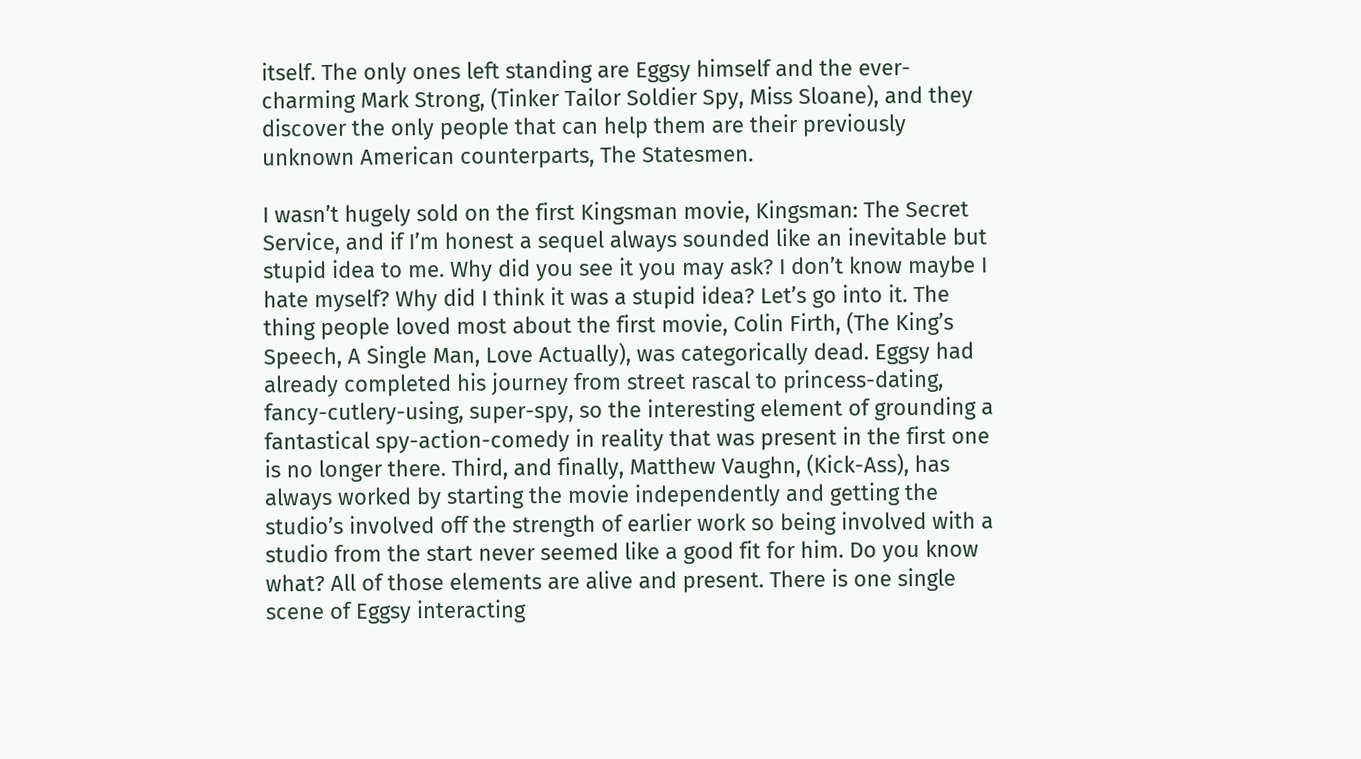itself. The only ones left standing are Eggsy himself and the ever-charming Mark Strong, (Tinker Tailor Soldier Spy, Miss Sloane), and they discover the only people that can help them are their previously unknown American counterparts, The Statesmen.

I wasn’t hugely sold on the first Kingsman movie, Kingsman: The Secret Service, and if I’m honest a sequel always sounded like an inevitable but stupid idea to me. Why did you see it you may ask? I don’t know maybe I hate myself? Why did I think it was a stupid idea? Let’s go into it. The thing people loved most about the first movie, Colin Firth, (The King’s Speech, A Single Man, Love Actually), was categorically dead. Eggsy had already completed his journey from street rascal to princess-dating, fancy-cutlery-using, super-spy, so the interesting element of grounding a fantastical spy-action-comedy in reality that was present in the first one is no longer there. Third, and finally, Matthew Vaughn, (Kick-Ass), has always worked by starting the movie independently and getting the studio’s involved off the strength of earlier work so being involved with a studio from the start never seemed like a good fit for him. Do you know what? All of those elements are alive and present. There is one single scene of Eggsy interacting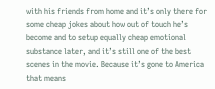with his friends from home and it’s only there for some cheap jokes about how out of touch he’s become and to setup equally cheap emotional substance later, and it’s still one of the best scenes in the movie. Because it’s gone to America that means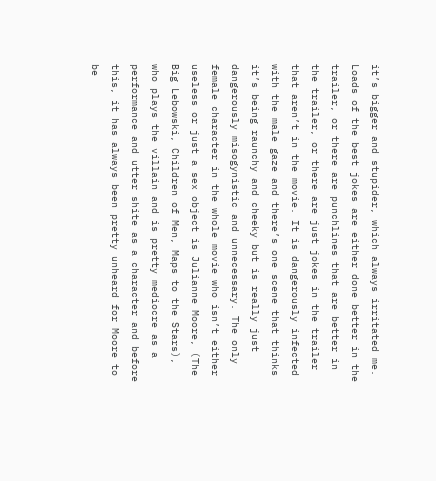it’s bigger and stupider, which always irritated me. Loads of the best jokes are either done better in the trailer, or there are punchlines that are better in the trailer, or there are just jokes in the trailer that aren’t in the movie. It is dangerously infected with the male gaze and there’s one scene that thinks it’s being raunchy and cheeky but is really just dangerously misogynistic and unnecessary. The only female character in the whole movie who isn’t either useless or just a sex object is Julianne Moore, (The Big Lebowski, Children of Men, Maps to the Stars), who plays the villain and is pretty mediocre as a performance and utter shite as a character and before this, it has always been pretty unheard for Moore to be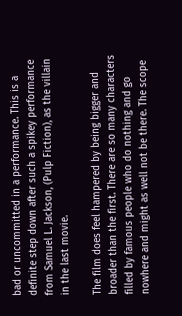bad or uncommitted in a performance. This is a definite step down after such a spikey performance from Samuel L. Jackson, (Pulp Fiction), as the villain in the last movie.

The film does feel hampered by being bigger and broader than the first. There are so many characters filled by famous people who do nothing and go nowhere and might as well not be there. The scope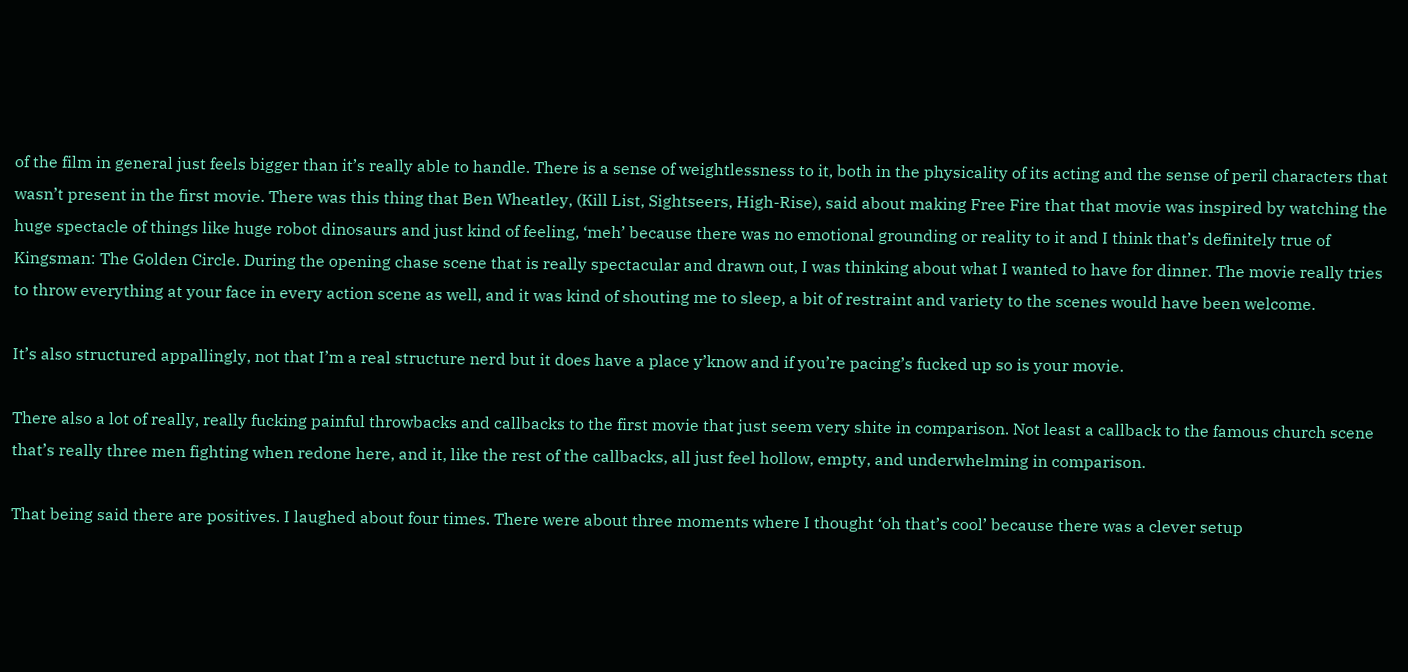of the film in general just feels bigger than it’s really able to handle. There is a sense of weightlessness to it, both in the physicality of its acting and the sense of peril characters that wasn’t present in the first movie. There was this thing that Ben Wheatley, (Kill List, Sightseers, High-Rise), said about making Free Fire that that movie was inspired by watching the huge spectacle of things like huge robot dinosaurs and just kind of feeling, ‘meh’ because there was no emotional grounding or reality to it and I think that’s definitely true of Kingsman: The Golden Circle. During the opening chase scene that is really spectacular and drawn out, I was thinking about what I wanted to have for dinner. The movie really tries to throw everything at your face in every action scene as well, and it was kind of shouting me to sleep, a bit of restraint and variety to the scenes would have been welcome.

It’s also structured appallingly, not that I’m a real structure nerd but it does have a place y’know and if you’re pacing’s fucked up so is your movie.

There also a lot of really, really fucking painful throwbacks and callbacks to the first movie that just seem very shite in comparison. Not least a callback to the famous church scene that’s really three men fighting when redone here, and it, like the rest of the callbacks, all just feel hollow, empty, and underwhelming in comparison.

That being said there are positives. I laughed about four times. There were about three moments where I thought ‘oh that’s cool’ because there was a clever setup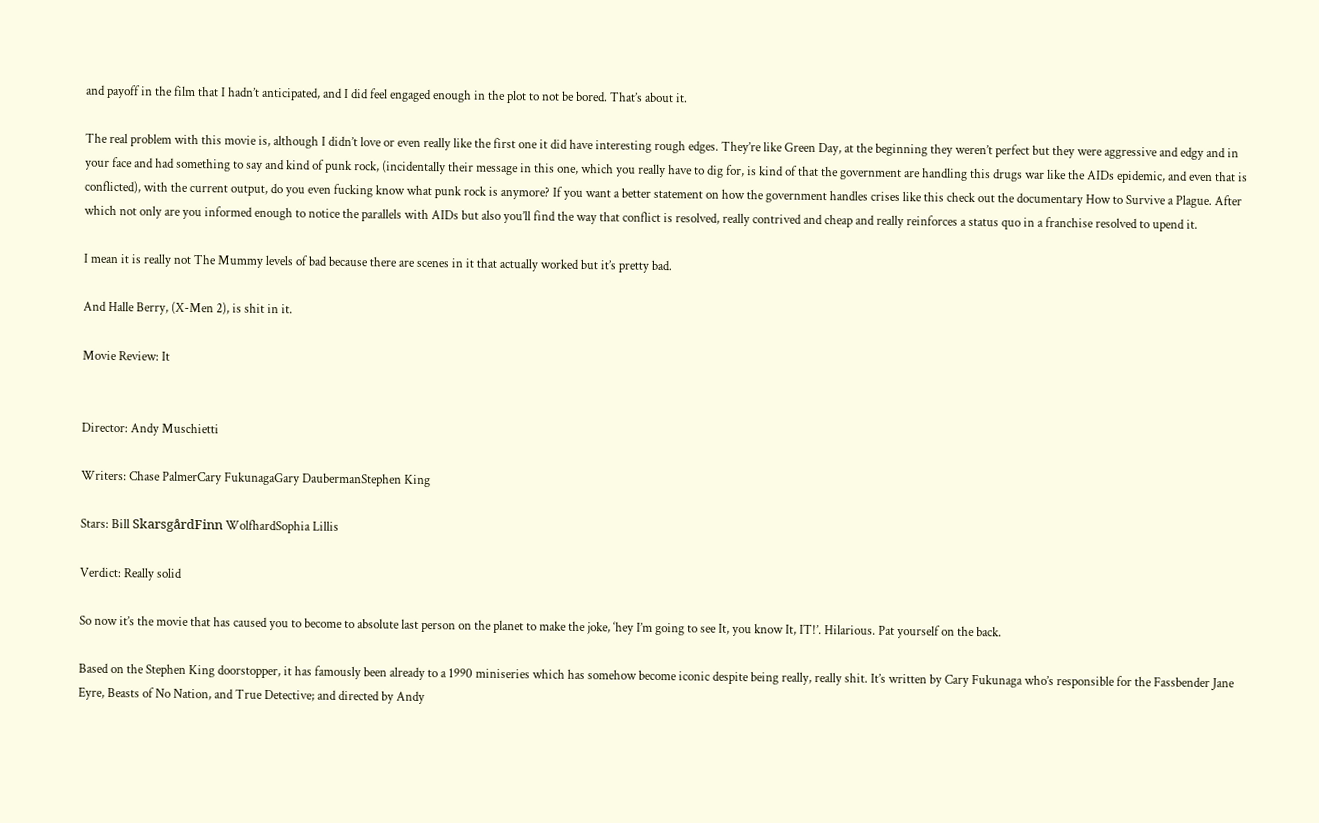and payoff in the film that I hadn’t anticipated, and I did feel engaged enough in the plot to not be bored. That’s about it.

The real problem with this movie is, although I didn’t love or even really like the first one it did have interesting rough edges. They’re like Green Day, at the beginning they weren’t perfect but they were aggressive and edgy and in your face and had something to say and kind of punk rock, (incidentally their message in this one, which you really have to dig for, is kind of that the government are handling this drugs war like the AIDs epidemic, and even that is conflicted), with the current output, do you even fucking know what punk rock is anymore? If you want a better statement on how the government handles crises like this check out the documentary How to Survive a Plague. After which not only are you informed enough to notice the parallels with AIDs but also you’ll find the way that conflict is resolved, really contrived and cheap and really reinforces a status quo in a franchise resolved to upend it.

I mean it is really not The Mummy levels of bad because there are scenes in it that actually worked but it’s pretty bad.

And Halle Berry, (X-Men 2), is shit in it.

Movie Review: It


Director: Andy Muschietti

Writers: Chase PalmerCary FukunagaGary DaubermanStephen King

Stars: Bill SkarsgårdFinn WolfhardSophia Lillis

Verdict: Really solid

So now it’s the movie that has caused you to become to absolute last person on the planet to make the joke, ‘hey I’m going to see It, you know It, IT!’. Hilarious. Pat yourself on the back.

Based on the Stephen King doorstopper, it has famously been already to a 1990 miniseries which has somehow become iconic despite being really, really shit. It’s written by Cary Fukunaga who’s responsible for the Fassbender Jane Eyre, Beasts of No Nation, and True Detective; and directed by Andy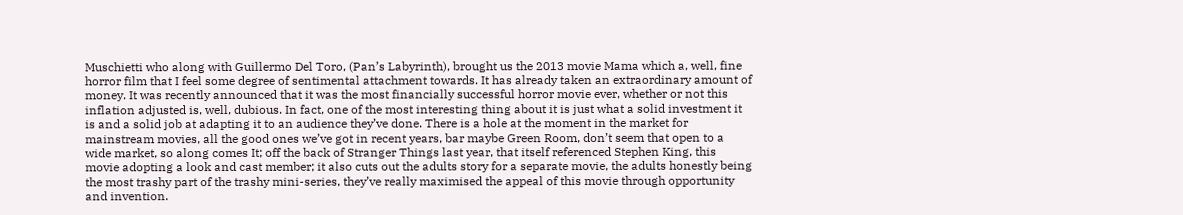Muschietti who along with Guillermo Del Toro, (Pan’s Labyrinth), brought us the 2013 movie Mama which a, well, fine horror film that I feel some degree of sentimental attachment towards. It has already taken an extraordinary amount of money. It was recently announced that it was the most financially successful horror movie ever, whether or not this inflation adjusted is, well, dubious. In fact, one of the most interesting thing about it is just what a solid investment it is and a solid job at adapting it to an audience they’ve done. There is a hole at the moment in the market for mainstream movies, all the good ones we’ve got in recent years, bar maybe Green Room, don’t seem that open to a wide market, so along comes It; off the back of Stranger Things last year, that itself referenced Stephen King, this movie adopting a look and cast member; it also cuts out the adults story for a separate movie, the adults honestly being the most trashy part of the trashy mini-series, they’ve really maximised the appeal of this movie through opportunity and invention.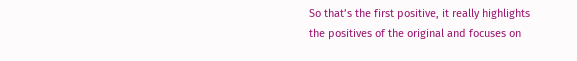So that’s the first positive, it really highlights the positives of the original and focuses on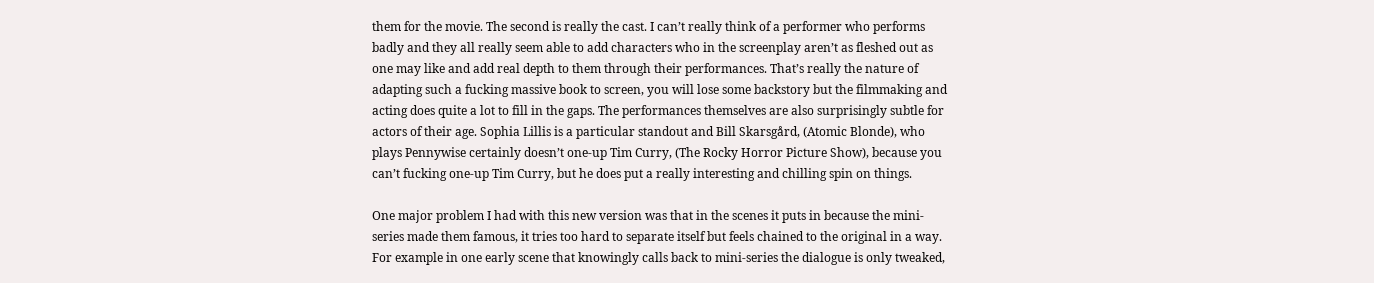them for the movie. The second is really the cast. I can’t really think of a performer who performs badly and they all really seem able to add characters who in the screenplay aren’t as fleshed out as one may like and add real depth to them through their performances. That’s really the nature of adapting such a fucking massive book to screen, you will lose some backstory but the filmmaking and acting does quite a lot to fill in the gaps. The performances themselves are also surprisingly subtle for actors of their age. Sophia Lillis is a particular standout and Bill Skarsgård, (Atomic Blonde), who plays Pennywise certainly doesn’t one-up Tim Curry, (The Rocky Horror Picture Show), because you can’t fucking one-up Tim Curry, but he does put a really interesting and chilling spin on things.

One major problem I had with this new version was that in the scenes it puts in because the mini-series made them famous, it tries too hard to separate itself but feels chained to the original in a way. For example in one early scene that knowingly calls back to mini-series the dialogue is only tweaked,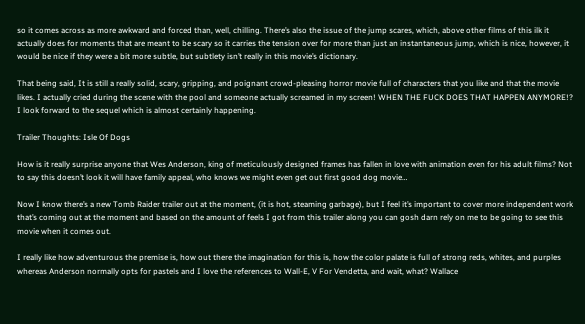so it comes across as more awkward and forced than, well, chilling. There’s also the issue of the jump scares, which, above other films of this ilk it actually does for moments that are meant to be scary so it carries the tension over for more than just an instantaneous jump, which is nice, however, it would be nice if they were a bit more subtle, but subtlety isn’t really in this movie’s dictionary.

That being said, It is still a really solid, scary, gripping, and poignant crowd-pleasing horror movie full of characters that you like and that the movie likes. I actually cried during the scene with the pool and someone actually screamed in my screen! WHEN THE FUCK DOES THAT HAPPEN ANYMORE!? I look forward to the sequel which is almost certainly happening.

Trailer Thoughts: Isle Of Dogs

How is it really surprise anyone that Wes Anderson, king of meticulously designed frames has fallen in love with animation even for his adult films? Not to say this doesn’t look it will have family appeal, who knows we might even get out first good dog movie…

Now I know there’s a new Tomb Raider trailer out at the moment, (it is hot, steaming garbage), but I feel it’s important to cover more independent work that’s coming out at the moment and based on the amount of feels I got from this trailer along you can gosh darn rely on me to be going to see this movie when it comes out.

I really like how adventurous the premise is, how out there the imagination for this is, how the color palate is full of strong reds, whites, and purples whereas Anderson normally opts for pastels and I love the references to Wall-E, V For Vendetta, and wait, what? Wallace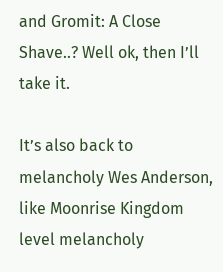and Gromit: A Close Shave..? Well ok, then I’ll take it.

It’s also back to melancholy Wes Anderson, like Moonrise Kingdom level melancholy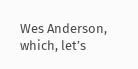Wes Anderson, which, let’s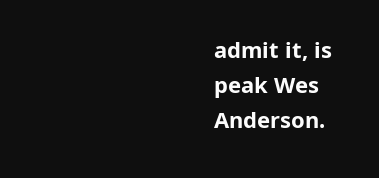admit it, is peak Wes Anderson.